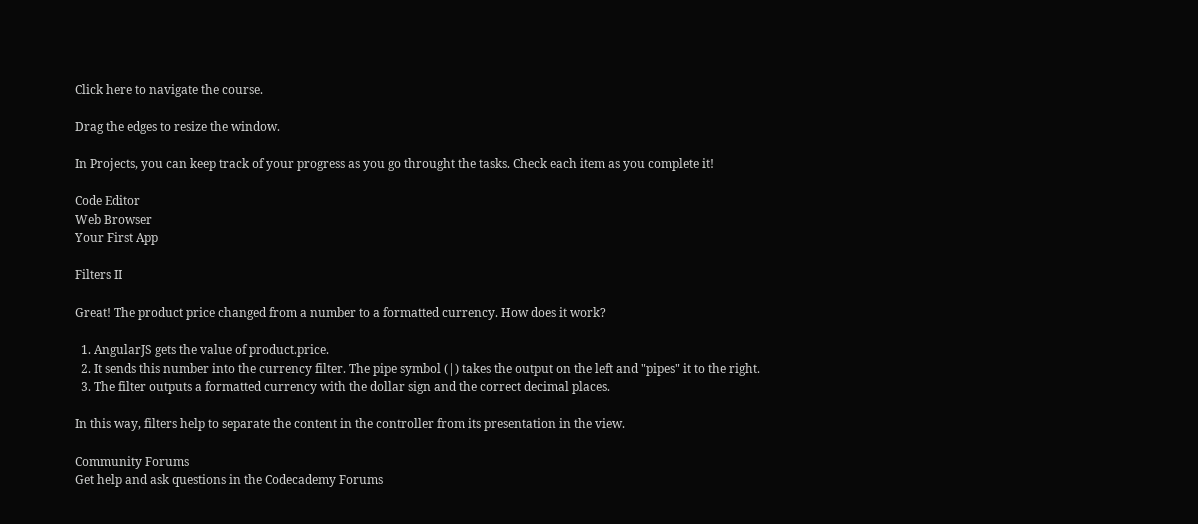Click here to navigate the course.

Drag the edges to resize the window.

In Projects, you can keep track of your progress as you go throught the tasks. Check each item as you complete it!

Code Editor
Web Browser
Your First App

Filters II

Great! The product price changed from a number to a formatted currency. How does it work?

  1. AngularJS gets the value of product.price.
  2. It sends this number into the currency filter. The pipe symbol (|) takes the output on the left and "pipes" it to the right.
  3. The filter outputs a formatted currency with the dollar sign and the correct decimal places.

In this way, filters help to separate the content in the controller from its presentation in the view.

Community Forums
Get help and ask questions in the Codecademy Forums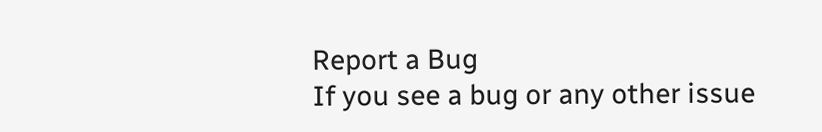Report a Bug
If you see a bug or any other issue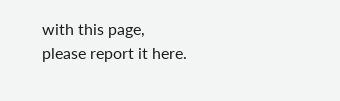with this page, please report it here.